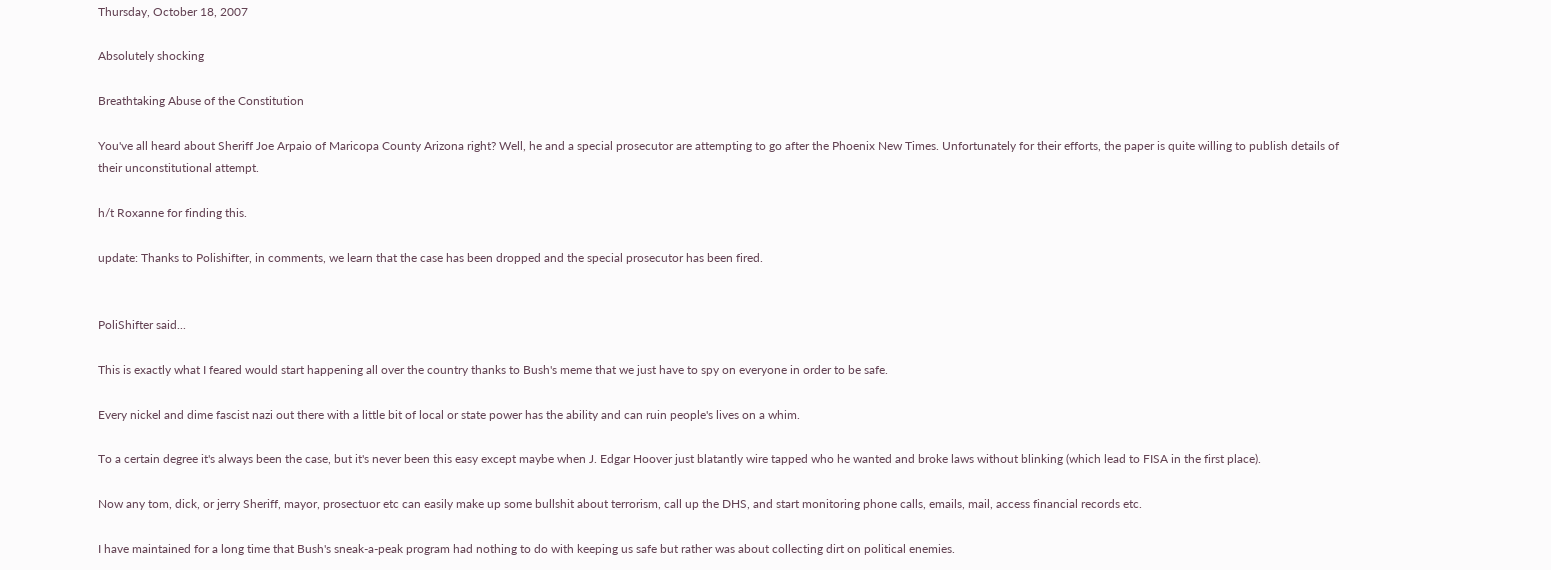Thursday, October 18, 2007

Absolutely shocking

Breathtaking Abuse of the Constitution

You've all heard about Sheriff Joe Arpaio of Maricopa County Arizona right? Well, he and a special prosecutor are attempting to go after the Phoenix New Times. Unfortunately for their efforts, the paper is quite willing to publish details of their unconstitutional attempt.

h/t Roxanne for finding this.

update: Thanks to Polishifter, in comments, we learn that the case has been dropped and the special prosecutor has been fired.


PoliShifter said...

This is exactly what I feared would start happening all over the country thanks to Bush's meme that we just have to spy on everyone in order to be safe.

Every nickel and dime fascist nazi out there with a little bit of local or state power has the ability and can ruin people's lives on a whim.

To a certain degree it's always been the case, but it's never been this easy except maybe when J. Edgar Hoover just blatantly wire tapped who he wanted and broke laws without blinking (which lead to FISA in the first place).

Now any tom, dick, or jerry Sheriff, mayor, prosectuor etc can easily make up some bullshit about terrorism, call up the DHS, and start monitoring phone calls, emails, mail, access financial records etc.

I have maintained for a long time that Bush's sneak-a-peak program had nothing to do with keeping us safe but rather was about collecting dirt on political enemies.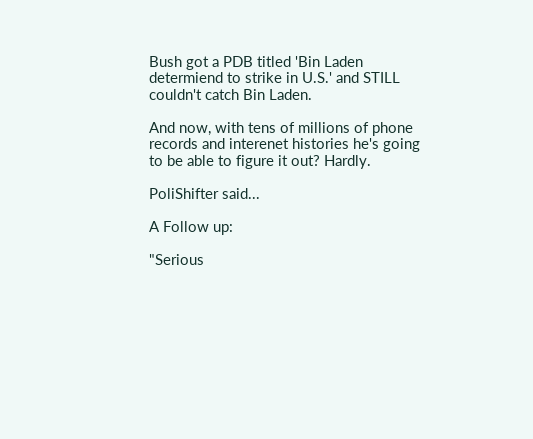Bush got a PDB titled 'Bin Laden determiend to strike in U.S.' and STILL couldn't catch Bin Laden.

And now, with tens of millions of phone records and interenet histories he's going to be able to figure it out? Hardly.

PoliShifter said...

A Follow up:

"Serious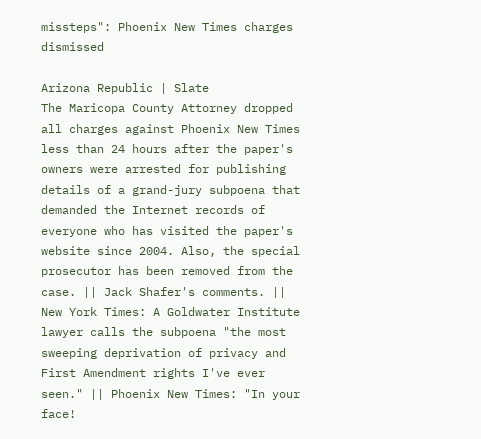missteps": Phoenix New Times charges dismissed

Arizona Republic | Slate
The Maricopa County Attorney dropped all charges against Phoenix New Times less than 24 hours after the paper's owners were arrested for publishing details of a grand-jury subpoena that demanded the Internet records of everyone who has visited the paper's website since 2004. Also, the special prosecutor has been removed from the case. || Jack Shafer's comments. || New York Times: A Goldwater Institute lawyer calls the subpoena "the most sweeping deprivation of privacy and First Amendment rights I've ever seen." || Phoenix New Times: "In your face!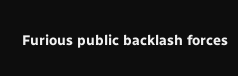Furious public backlash forces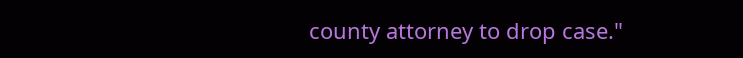county attorney to drop case."